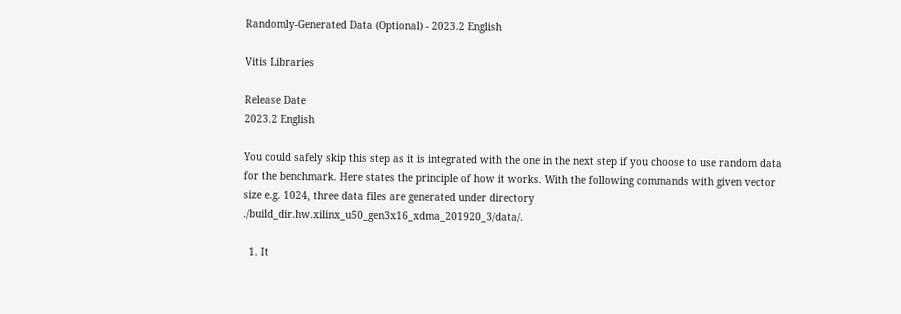Randomly-Generated Data (Optional) - 2023.2 English

Vitis Libraries

Release Date
2023.2 English

You could safely skip this step as it is integrated with the one in the next step if you choose to use random data for the benchmark. Here states the principle of how it works. With the following commands with given vector size e.g. 1024, three data files are generated under directory ./build_dir.hw.xilinx_u50_gen3x16_xdma_201920_3/data/.

  1. It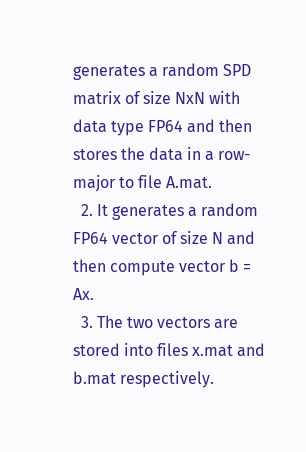generates a random SPD matrix of size NxN with data type FP64 and then stores the data in a row-major to file A.mat.
  2. It generates a random FP64 vector of size N and then compute vector b = Ax.
  3. The two vectors are stored into files x.mat and b.mat respectively.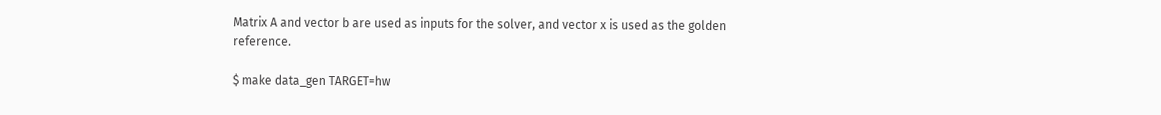Matrix A and vector b are used as inputs for the solver, and vector x is used as the golden reference.

$ make data_gen TARGET=hw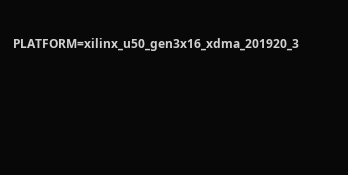PLATFORM=xilinx_u50_gen3x16_xdma_201920_3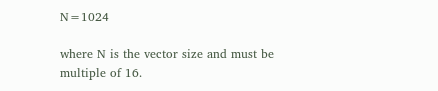N=1024

where N is the vector size and must be multiple of 16.